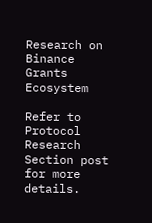Research on Binance Grants Ecosystem

Refer to Protocol Research Section post for more details.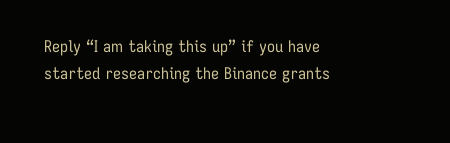Reply “I am taking this up” if you have started researching the Binance grants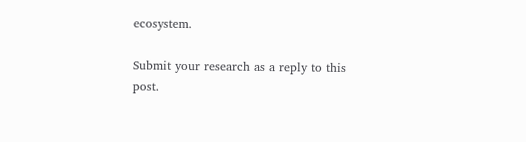ecosystem.

Submit your research as a reply to this post.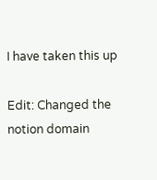I have taken this up

Edit: Changed the notion domain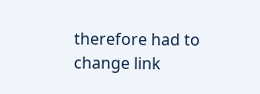therefore had to change link